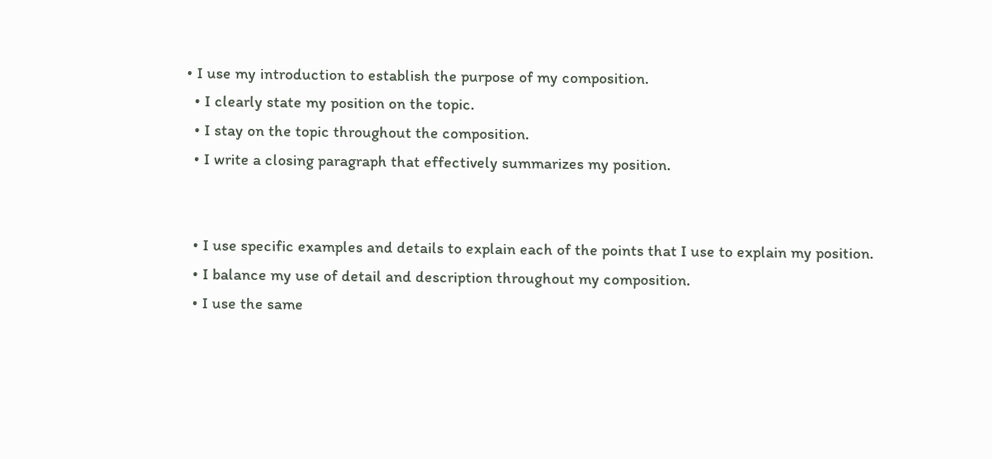• I use my introduction to establish the purpose of my composition.
  • I clearly state my position on the topic.
  • I stay on the topic throughout the composition.
  • I write a closing paragraph that effectively summarizes my position.


  • I use specific examples and details to explain each of the points that I use to explain my position.
  • I balance my use of detail and description throughout my composition.
  • I use the same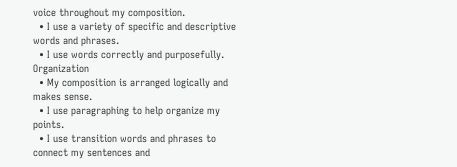voice throughout my composition.
  • I use a variety of specific and descriptive words and phrases.
  • I use words correctly and purposefully. Organization
  • My composition is arranged logically and makes sense.
  • I use paragraphing to help organize my points.
  • I use transition words and phrases to connect my sentences and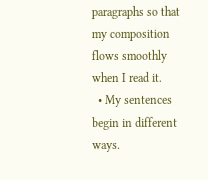paragraphs so that my composition flows smoothly when I read it.
  • My sentences begin in different ways.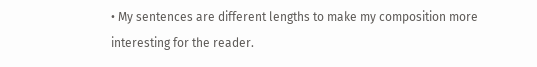• My sentences are different lengths to make my composition more interesting for the reader.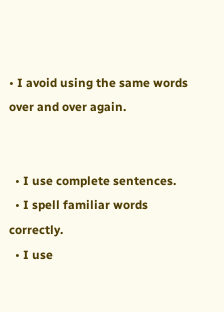• I avoid using the same words over and over again.


  • I use complete sentences.
  • I spell familiar words correctly.
  • I use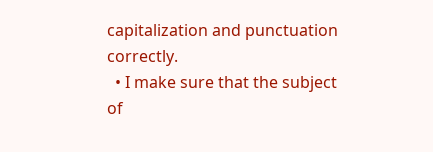capitalization and punctuation correctly.
  • I make sure that the subject of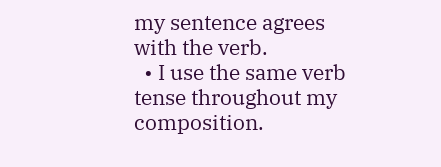my sentence agrees with the verb.
  • I use the same verb tense throughout my composition.